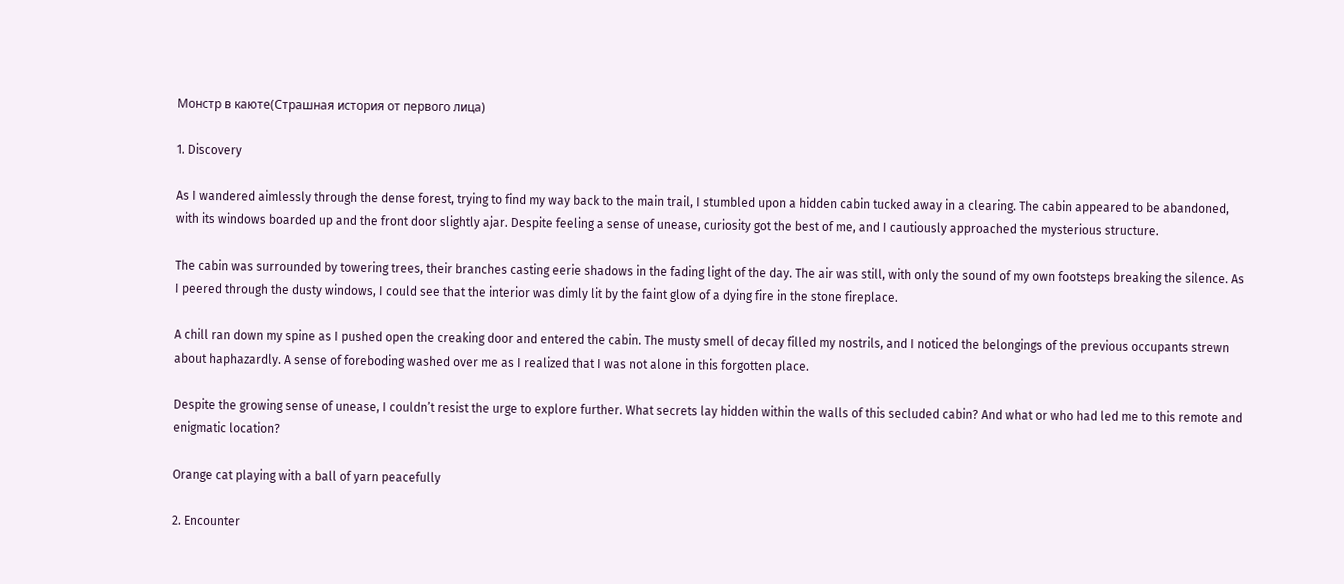Монстр в каюте(Страшная история от первого лица)

1. Discovery

As I wandered aimlessly through the dense forest, trying to find my way back to the main trail, I stumbled upon a hidden cabin tucked away in a clearing. The cabin appeared to be abandoned, with its windows boarded up and the front door slightly ajar. Despite feeling a sense of unease, curiosity got the best of me, and I cautiously approached the mysterious structure.

The cabin was surrounded by towering trees, their branches casting eerie shadows in the fading light of the day. The air was still, with only the sound of my own footsteps breaking the silence. As I peered through the dusty windows, I could see that the interior was dimly lit by the faint glow of a dying fire in the stone fireplace.

A chill ran down my spine as I pushed open the creaking door and entered the cabin. The musty smell of decay filled my nostrils, and I noticed the belongings of the previous occupants strewn about haphazardly. A sense of foreboding washed over me as I realized that I was not alone in this forgotten place.

Despite the growing sense of unease, I couldn’t resist the urge to explore further. What secrets lay hidden within the walls of this secluded cabin? And what or who had led me to this remote and enigmatic location?

Orange cat playing with a ball of yarn peacefully

2. Encounter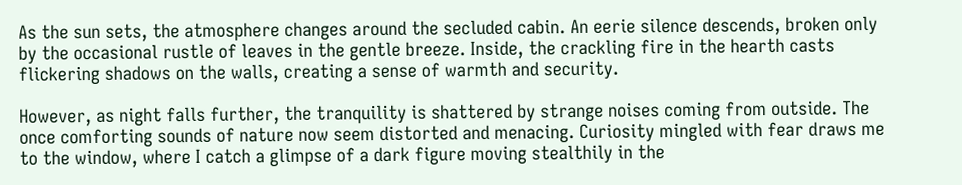As the sun sets, the atmosphere changes around the secluded cabin. An eerie silence descends, broken only by the occasional rustle of leaves in the gentle breeze. Inside, the crackling fire in the hearth casts flickering shadows on the walls, creating a sense of warmth and security.

However, as night falls further, the tranquility is shattered by strange noises coming from outside. The once comforting sounds of nature now seem distorted and menacing. Curiosity mingled with fear draws me to the window, where I catch a glimpse of a dark figure moving stealthily in the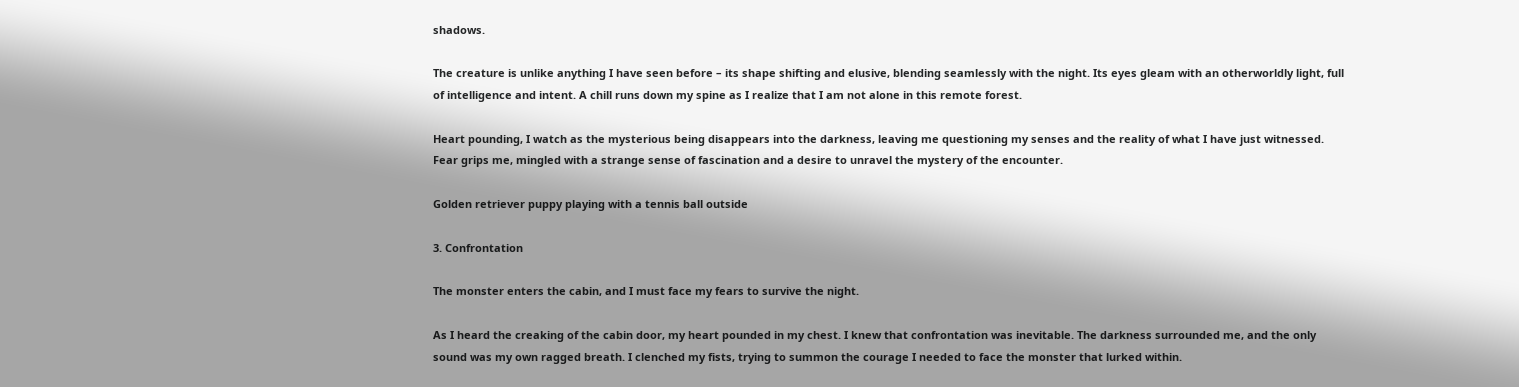shadows.

The creature is unlike anything I have seen before – its shape shifting and elusive, blending seamlessly with the night. Its eyes gleam with an otherworldly light, full of intelligence and intent. A chill runs down my spine as I realize that I am not alone in this remote forest.

Heart pounding, I watch as the mysterious being disappears into the darkness, leaving me questioning my senses and the reality of what I have just witnessed. Fear grips me, mingled with a strange sense of fascination and a desire to unravel the mystery of the encounter.

Golden retriever puppy playing with a tennis ball outside

3. Confrontation

The monster enters the cabin, and I must face my fears to survive the night.

As I heard the creaking of the cabin door, my heart pounded in my chest. I knew that confrontation was inevitable. The darkness surrounded me, and the only sound was my own ragged breath. I clenched my fists, trying to summon the courage I needed to face the monster that lurked within.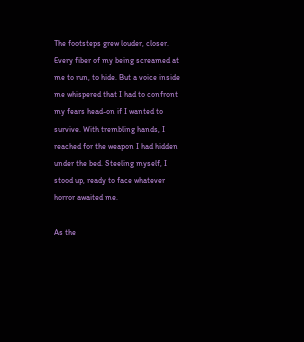The footsteps grew louder, closer. Every fiber of my being screamed at me to run, to hide. But a voice inside me whispered that I had to confront my fears head-on if I wanted to survive. With trembling hands, I reached for the weapon I had hidden under the bed. Steeling myself, I stood up, ready to face whatever horror awaited me.

As the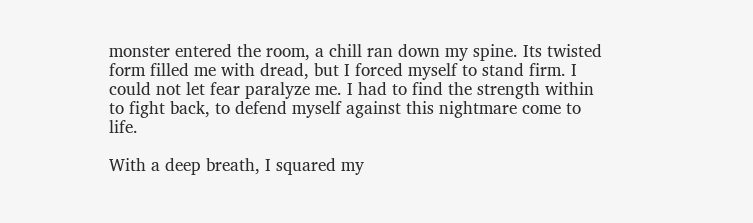monster entered the room, a chill ran down my spine. Its twisted form filled me with dread, but I forced myself to stand firm. I could not let fear paralyze me. I had to find the strength within to fight back, to defend myself against this nightmare come to life.

With a deep breath, I squared my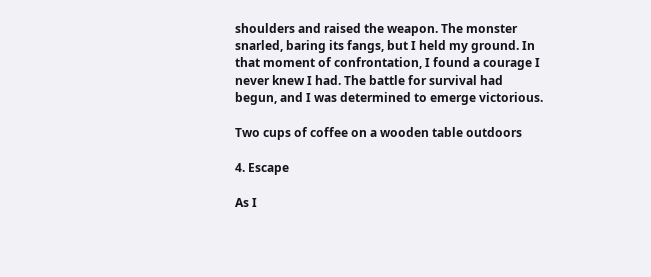shoulders and raised the weapon. The monster snarled, baring its fangs, but I held my ground. In that moment of confrontation, I found a courage I never knew I had. The battle for survival had begun, and I was determined to emerge victorious.

Two cups of coffee on a wooden table outdoors

4. Escape

As I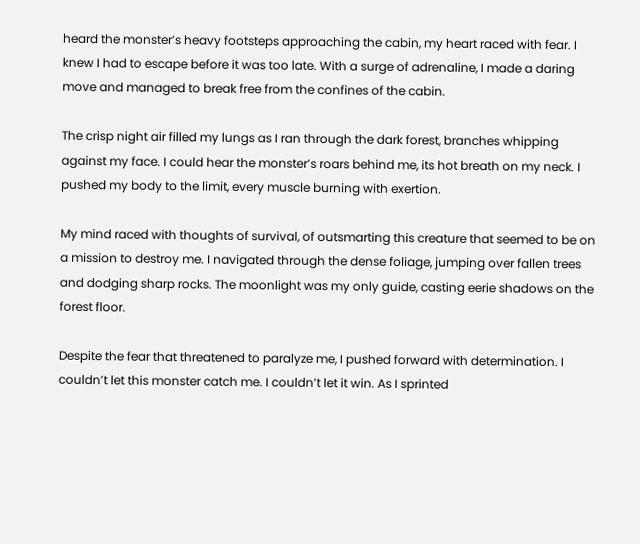heard the monster’s heavy footsteps approaching the cabin, my heart raced with fear. I knew I had to escape before it was too late. With a surge of adrenaline, I made a daring move and managed to break free from the confines of the cabin.

The crisp night air filled my lungs as I ran through the dark forest, branches whipping against my face. I could hear the monster’s roars behind me, its hot breath on my neck. I pushed my body to the limit, every muscle burning with exertion.

My mind raced with thoughts of survival, of outsmarting this creature that seemed to be on a mission to destroy me. I navigated through the dense foliage, jumping over fallen trees and dodging sharp rocks. The moonlight was my only guide, casting eerie shadows on the forest floor.

Despite the fear that threatened to paralyze me, I pushed forward with determination. I couldn’t let this monster catch me. I couldn’t let it win. As I sprinted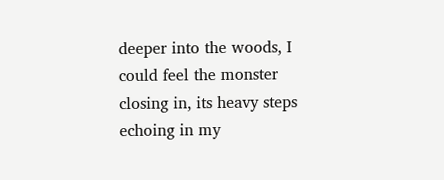deeper into the woods, I could feel the monster closing in, its heavy steps echoing in my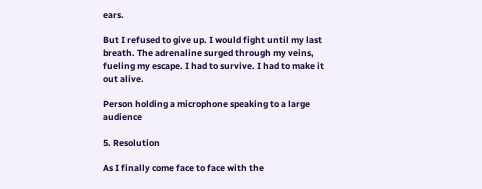ears.

But I refused to give up. I would fight until my last breath. The adrenaline surged through my veins, fueling my escape. I had to survive. I had to make it out alive.

Person holding a microphone speaking to a large audience

5. Resolution

As I finally come face to face with the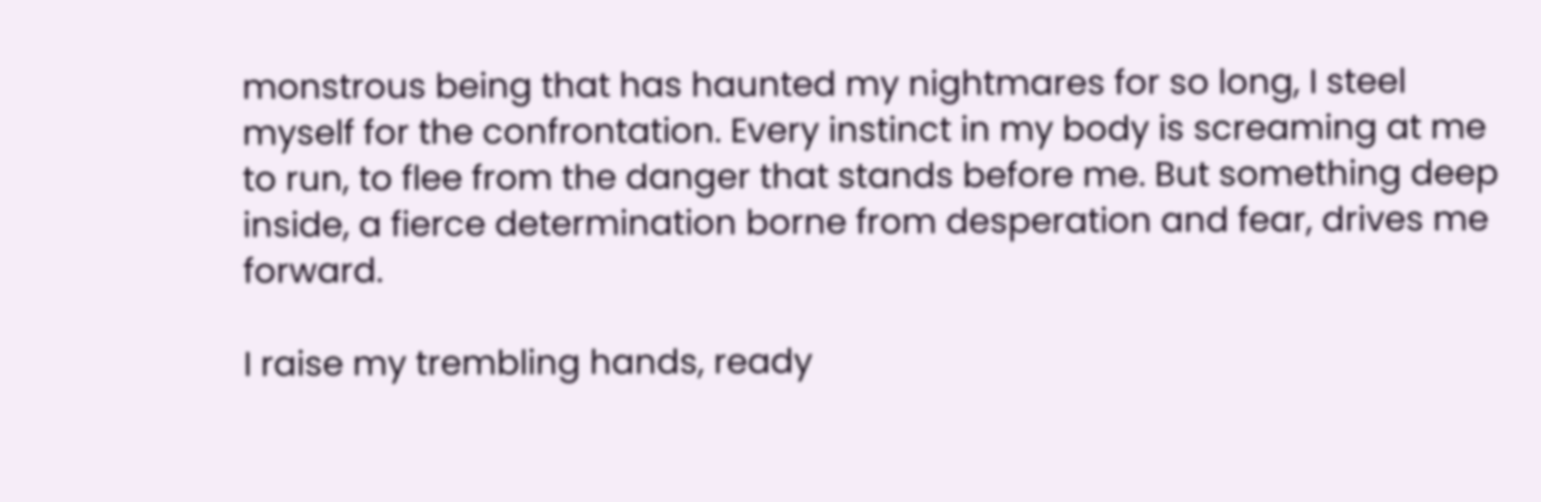monstrous being that has haunted my nightmares for so long, I steel myself for the confrontation. Every instinct in my body is screaming at me to run, to flee from the danger that stands before me. But something deep inside, a fierce determination borne from desperation and fear, drives me forward.

I raise my trembling hands, ready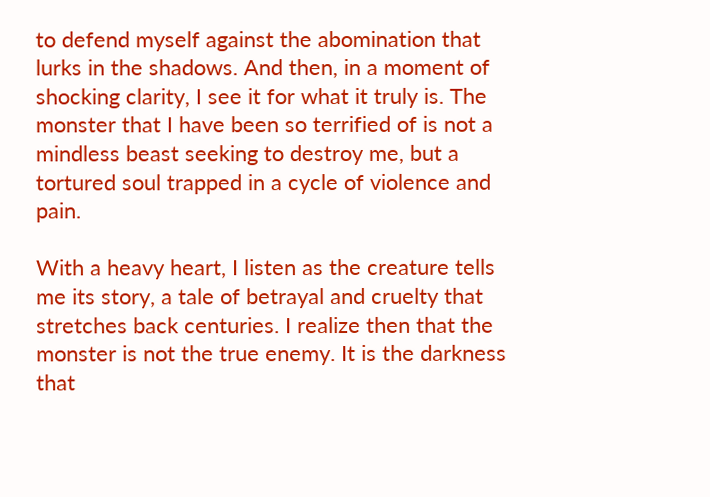to defend myself against the abomination that lurks in the shadows. And then, in a moment of shocking clarity, I see it for what it truly is. The monster that I have been so terrified of is not a mindless beast seeking to destroy me, but a tortured soul trapped in a cycle of violence and pain.

With a heavy heart, I listen as the creature tells me its story, a tale of betrayal and cruelty that stretches back centuries. I realize then that the monster is not the true enemy. It is the darkness that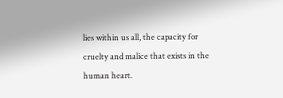lies within us all, the capacity for cruelty and malice that exists in the human heart.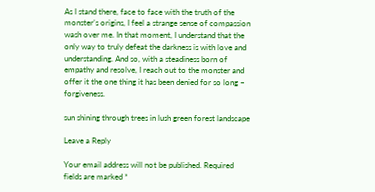As I stand there, face to face with the truth of the monster’s origins, I feel a strange sense of compassion wash over me. In that moment, I understand that the only way to truly defeat the darkness is with love and understanding. And so, with a steadiness born of empathy and resolve, I reach out to the monster and offer it the one thing it has been denied for so long – forgiveness.

sun shining through trees in lush green forest landscape

Leave a Reply

Your email address will not be published. Required fields are marked *